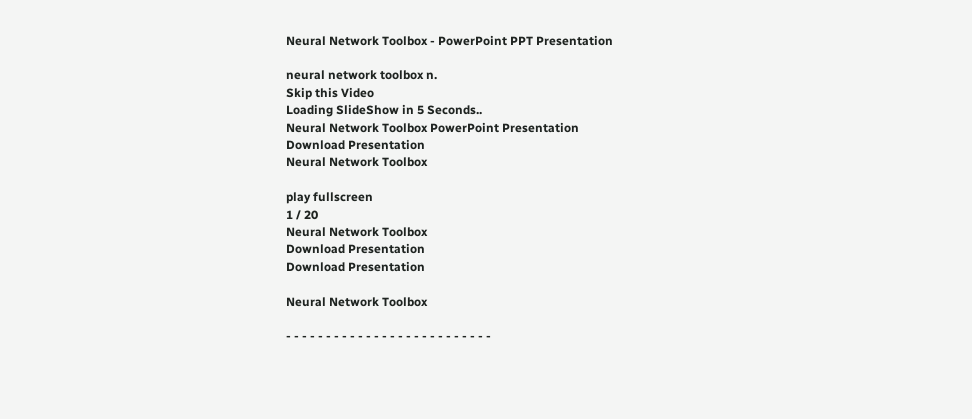Neural Network Toolbox - PowerPoint PPT Presentation

neural network toolbox n.
Skip this Video
Loading SlideShow in 5 Seconds..
Neural Network Toolbox PowerPoint Presentation
Download Presentation
Neural Network Toolbox

play fullscreen
1 / 20
Neural Network Toolbox
Download Presentation
Download Presentation

Neural Network Toolbox

- - - - - - - - - - - - - - - - - - - - - - - - - -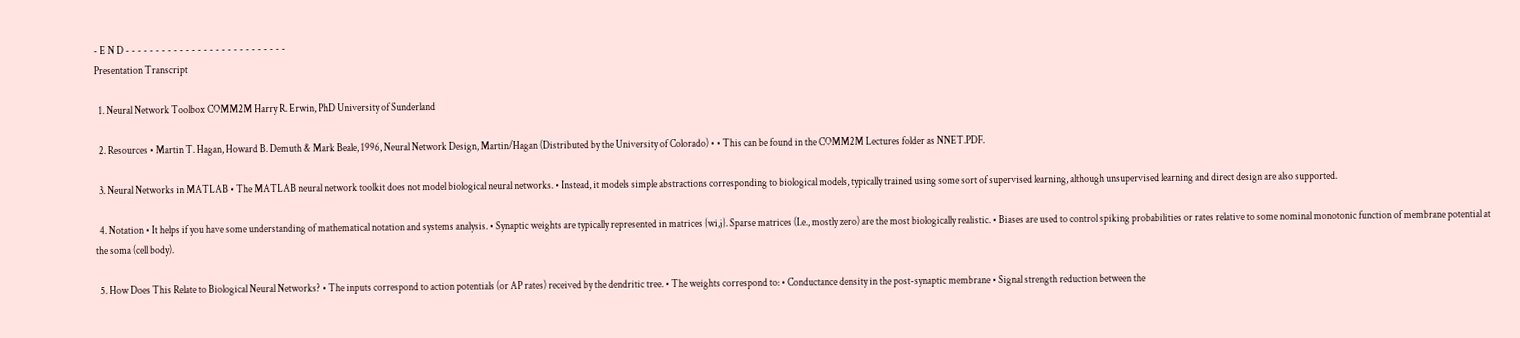- E N D - - - - - - - - - - - - - - - - - - - - - - - - - - -
Presentation Transcript

  1. Neural Network Toolbox COMM2M Harry R. Erwin, PhD University of Sunderland

  2. Resources • Martin T. Hagan, Howard B. Demuth & Mark Beale, 1996, Neural Network Design, Martin/Hagan (Distributed by the University of Colorado) • • This can be found in the COMM2M Lectures folder as NNET.PDF.

  3. Neural Networks in MATLAB • The MATLAB neural network toolkit does not model biological neural networks. • Instead, it models simple abstractions corresponding to biological models, typically trained using some sort of supervised learning, although unsupervised learning and direct design are also supported.

  4. Notation • It helps if you have some understanding of mathematical notation and systems analysis. • Synaptic weights are typically represented in matrices {wi,j}. Sparse matrices (I.e., mostly zero) are the most biologically realistic. • Biases are used to control spiking probabilities or rates relative to some nominal monotonic function of membrane potential at the soma (cell body).

  5. How Does This Relate to Biological Neural Networks? • The inputs correspond to action potentials (or AP rates) received by the dendritic tree. • The weights correspond to: • Conductance density in the post-synaptic membrane • Signal strength reduction between the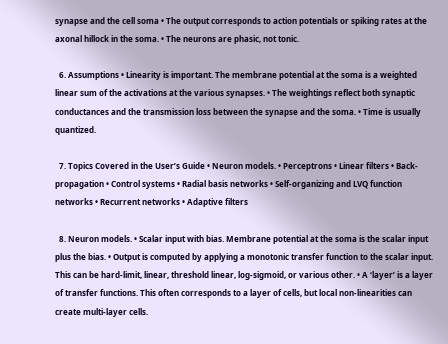synapse and the cell soma • The output corresponds to action potentials or spiking rates at the axonal hillock in the soma. • The neurons are phasic, not tonic.

  6. Assumptions • Linearity is important. The membrane potential at the soma is a weighted linear sum of the activations at the various synapses. • The weightings reflect both synaptic conductances and the transmission loss between the synapse and the soma. • Time is usually quantized.

  7. Topics Covered in the User’s Guide • Neuron models. • Perceptrons • Linear filters • Back-propagation • Control systems • Radial basis networks • Self-organizing and LVQ function networks • Recurrent networks • Adaptive filters

  8. Neuron models. • Scalar input with bias. Membrane potential at the soma is the scalar input plus the bias. • Output is computed by applying a monotonic transfer function to the scalar input. This can be hard-limit, linear, threshold linear, log-sigmoid, or various other. • A ‘layer’ is a layer of transfer functions. This often corresponds to a layer of cells, but local non-linearities can create multi-layer cells.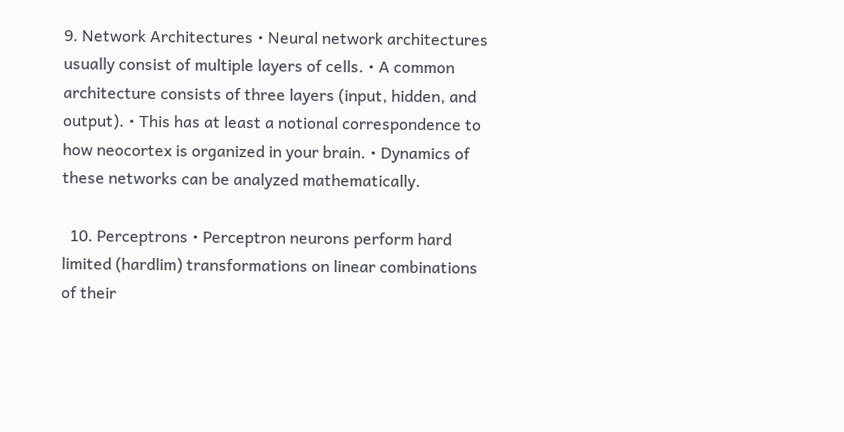9. Network Architectures • Neural network architectures usually consist of multiple layers of cells. • A common architecture consists of three layers (input, hidden, and output). • This has at least a notional correspondence to how neocortex is organized in your brain. • Dynamics of these networks can be analyzed mathematically.

  10. Perceptrons • Perceptron neurons perform hard limited (hardlim) transformations on linear combinations of their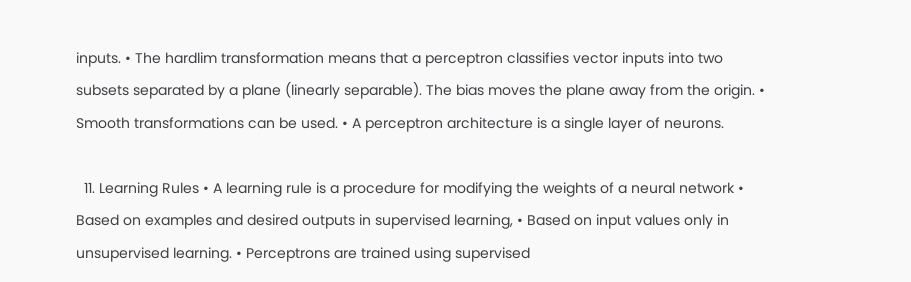inputs. • The hardlim transformation means that a perceptron classifies vector inputs into two subsets separated by a plane (linearly separable). The bias moves the plane away from the origin. • Smooth transformations can be used. • A perceptron architecture is a single layer of neurons.

  11. Learning Rules • A learning rule is a procedure for modifying the weights of a neural network • Based on examples and desired outputs in supervised learning, • Based on input values only in unsupervised learning. • Perceptrons are trained using supervised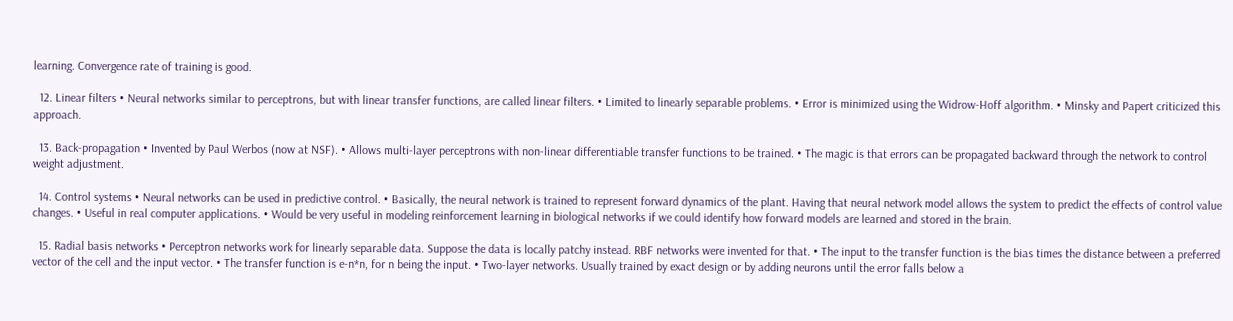learning. Convergence rate of training is good.

  12. Linear filters • Neural networks similar to perceptrons, but with linear transfer functions, are called linear filters. • Limited to linearly separable problems. • Error is minimized using the Widrow-Hoff algorithm. • Minsky and Papert criticized this approach.

  13. Back-propagation • Invented by Paul Werbos (now at NSF). • Allows multi-layer perceptrons with non-linear differentiable transfer functions to be trained. • The magic is that errors can be propagated backward through the network to control weight adjustment.

  14. Control systems • Neural networks can be used in predictive control. • Basically, the neural network is trained to represent forward dynamics of the plant. Having that neural network model allows the system to predict the effects of control value changes. • Useful in real computer applications. • Would be very useful in modeling reinforcement learning in biological networks if we could identify how forward models are learned and stored in the brain.

  15. Radial basis networks • Perceptron networks work for linearly separable data. Suppose the data is locally patchy instead. RBF networks were invented for that. • The input to the transfer function is the bias times the distance between a preferred vector of the cell and the input vector. • The transfer function is e-n*n, for n being the input. • Two-layer networks. Usually trained by exact design or by adding neurons until the error falls below a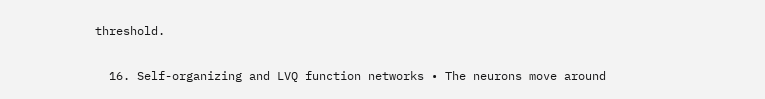threshold.

  16. Self-organizing and LVQ function networks • The neurons move around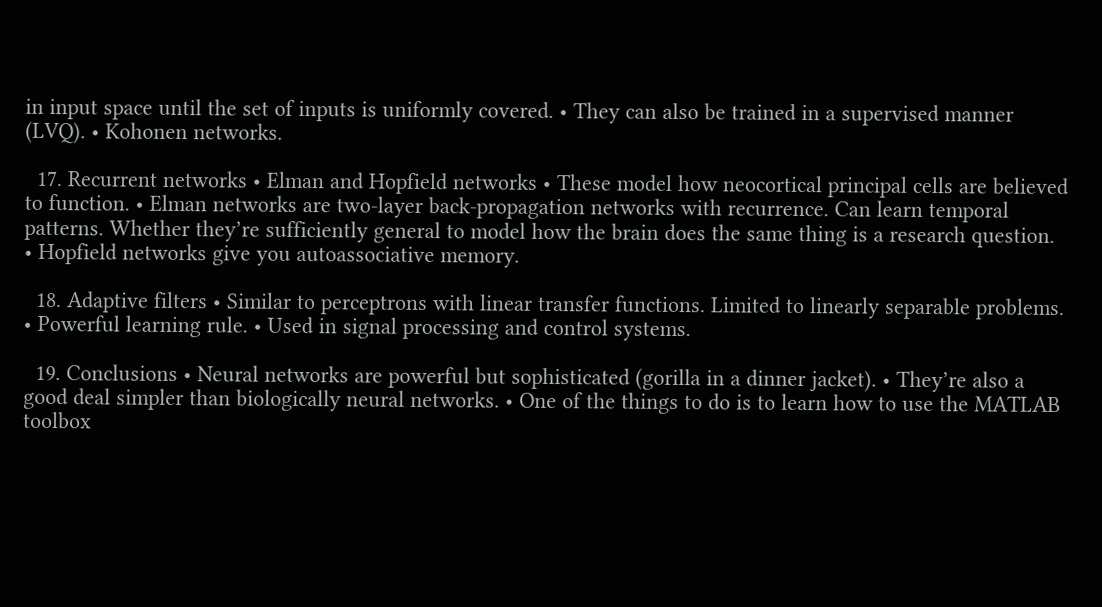in input space until the set of inputs is uniformly covered. • They can also be trained in a supervised manner (LVQ). • Kohonen networks.

  17. Recurrent networks • Elman and Hopfield networks • These model how neocortical principal cells are believed to function. • Elman networks are two-layer back-propagation networks with recurrence. Can learn temporal patterns. Whether they’re sufficiently general to model how the brain does the same thing is a research question. • Hopfield networks give you autoassociative memory.

  18. Adaptive filters • Similar to perceptrons with linear transfer functions. Limited to linearly separable problems. • Powerful learning rule. • Used in signal processing and control systems.

  19. Conclusions • Neural networks are powerful but sophisticated (gorilla in a dinner jacket). • They’re also a good deal simpler than biologically neural networks. • One of the things to do is to learn how to use the MATLAB toolbox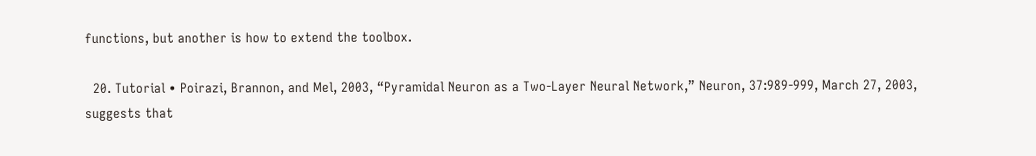functions, but another is how to extend the toolbox.

  20. Tutorial • Poirazi, Brannon, and Mel, 2003, “Pyramidal Neuron as a Two-Layer Neural Network,” Neuron, 37:989-999, March 27, 2003, suggests that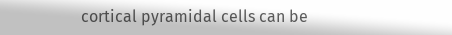cortical pyramidal cells can be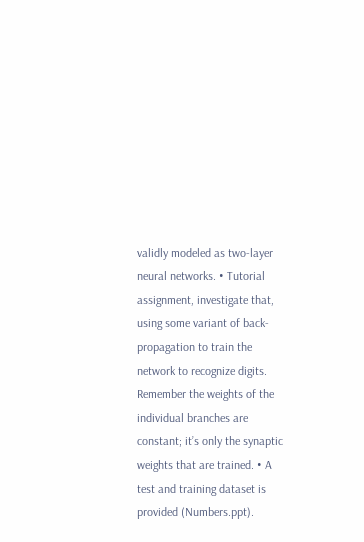validly modeled as two-layer neural networks. • Tutorial assignment, investigate that, using some variant of back-propagation to train the network to recognize digits. Remember the weights of the individual branches are constant; it’s only the synaptic weights that are trained. • A test and training dataset is provided (Numbers.ppt).